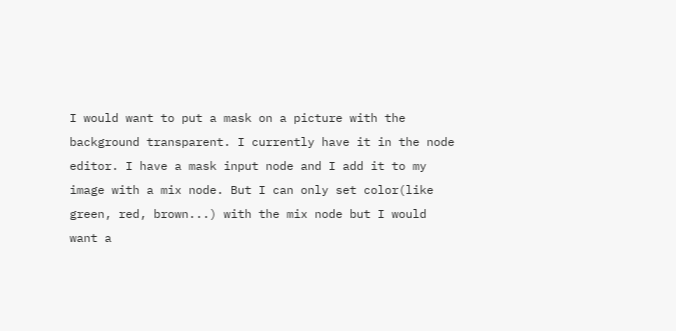I would want to put a mask on a picture with the background transparent. I currently have it in the node editor. I have a mask input node and I add it to my image with a mix node. But I can only set color(like green, red, brown...) with the mix node but I would want a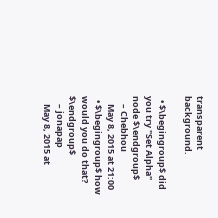transparent background.

  • $\begingroup$ did you try "Set Alpha" node $\endgroup$
    – Chebhou
    May 8, 2015 at 21:00
  • $\begingroup$ how would you do that? $\endgroup$
    – jonapap
    May 8, 2015 at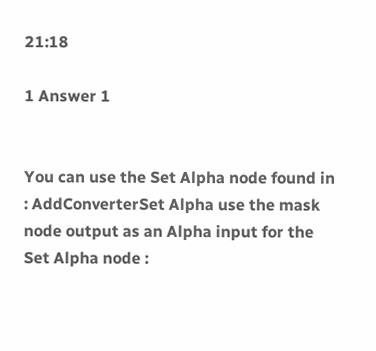21:18

1 Answer 1


You can use the Set Alpha node found in : AddConverterSet Alpha use the mask node output as an Alpha input for the Set Alpha node :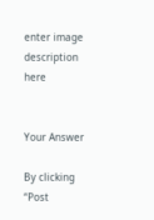enter image description here


Your Answer

By clicking “Post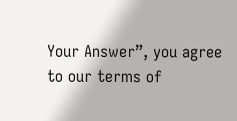Your Answer”, you agree to our terms of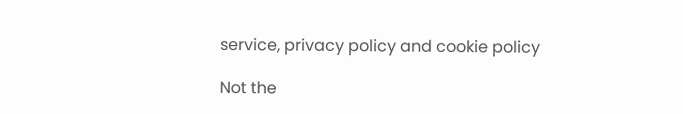service, privacy policy and cookie policy

Not the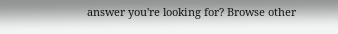answer you're looking for? Browse other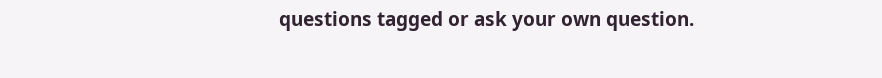questions tagged or ask your own question.